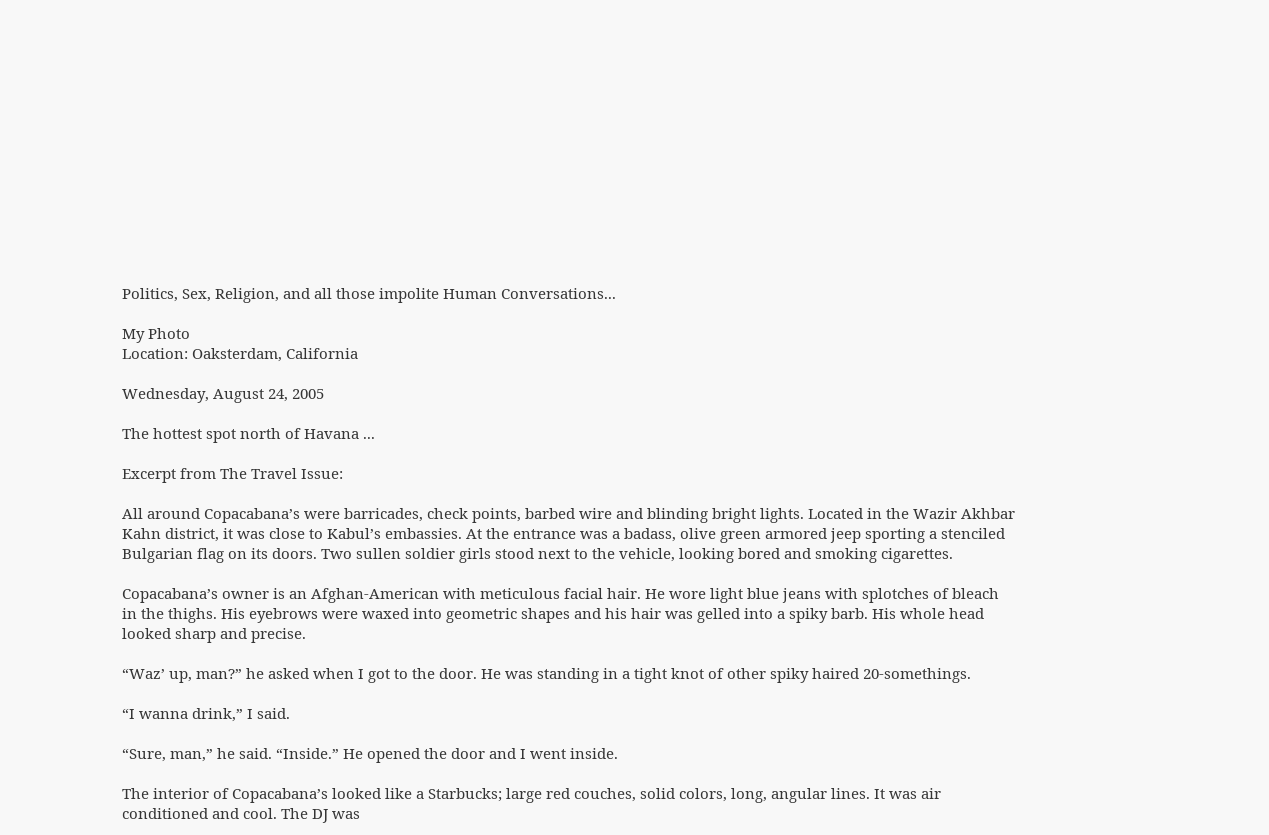Politics, Sex, Religion, and all those impolite Human Conversations...

My Photo
Location: Oaksterdam, California

Wednesday, August 24, 2005

The hottest spot north of Havana ...

Excerpt from The Travel Issue:

All around Copacabana’s were barricades, check points, barbed wire and blinding bright lights. Located in the Wazir Akhbar Kahn district, it was close to Kabul’s embassies. At the entrance was a badass, olive green armored jeep sporting a stenciled Bulgarian flag on its doors. Two sullen soldier girls stood next to the vehicle, looking bored and smoking cigarettes.

Copacabana’s owner is an Afghan-American with meticulous facial hair. He wore light blue jeans with splotches of bleach in the thighs. His eyebrows were waxed into geometric shapes and his hair was gelled into a spiky barb. His whole head looked sharp and precise.

“Waz’ up, man?” he asked when I got to the door. He was standing in a tight knot of other spiky haired 20-somethings.

“I wanna drink,” I said.

“Sure, man,” he said. “Inside.” He opened the door and I went inside.

The interior of Copacabana’s looked like a Starbucks; large red couches, solid colors, long, angular lines. It was air conditioned and cool. The DJ was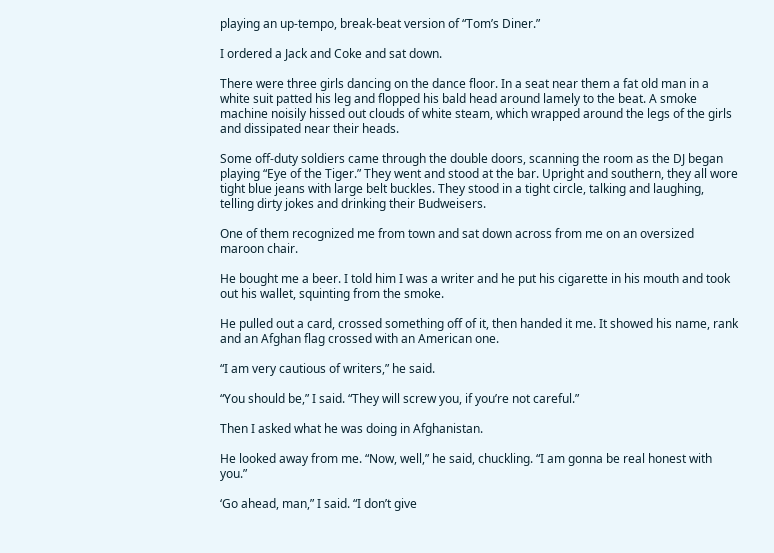playing an up-tempo, break-beat version of “Tom’s Diner.”

I ordered a Jack and Coke and sat down.

There were three girls dancing on the dance floor. In a seat near them a fat old man in a white suit patted his leg and flopped his bald head around lamely to the beat. A smoke machine noisily hissed out clouds of white steam, which wrapped around the legs of the girls and dissipated near their heads.

Some off-duty soldiers came through the double doors, scanning the room as the DJ began playing “Eye of the Tiger.” They went and stood at the bar. Upright and southern, they all wore tight blue jeans with large belt buckles. They stood in a tight circle, talking and laughing, telling dirty jokes and drinking their Budweisers.

One of them recognized me from town and sat down across from me on an oversized maroon chair.

He bought me a beer. I told him I was a writer and he put his cigarette in his mouth and took out his wallet, squinting from the smoke.

He pulled out a card, crossed something off of it, then handed it me. It showed his name, rank and an Afghan flag crossed with an American one.

“I am very cautious of writers,” he said.

“You should be,” I said. “They will screw you, if you’re not careful.”

Then I asked what he was doing in Afghanistan.

He looked away from me. “Now, well,” he said, chuckling. “I am gonna be real honest with you.”

‘Go ahead, man,” I said. “I don’t give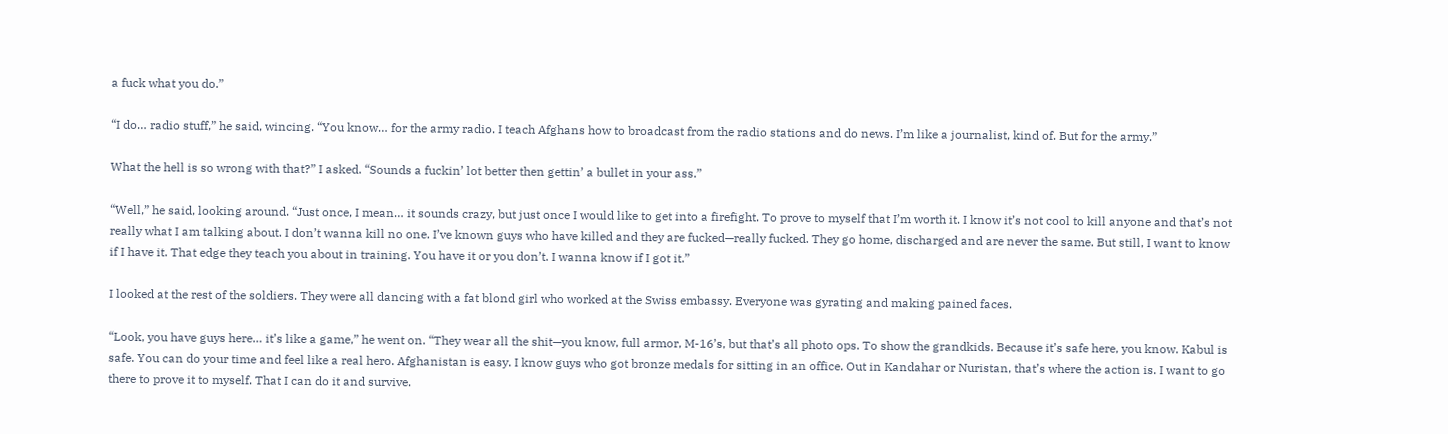a fuck what you do.”

“I do… radio stuff,” he said, wincing. “You know… for the army radio. I teach Afghans how to broadcast from the radio stations and do news. I’m like a journalist, kind of. But for the army.”

What the hell is so wrong with that?” I asked. “Sounds a fuckin’ lot better then gettin’ a bullet in your ass.”

“Well,” he said, looking around. “Just once, I mean… it sounds crazy, but just once I would like to get into a firefight. To prove to myself that I’m worth it. I know it’s not cool to kill anyone and that’s not really what I am talking about. I don’t wanna kill no one. I’ve known guys who have killed and they are fucked—really fucked. They go home, discharged and are never the same. But still, I want to know if I have it. That edge they teach you about in training. You have it or you don’t. I wanna know if I got it.”

I looked at the rest of the soldiers. They were all dancing with a fat blond girl who worked at the Swiss embassy. Everyone was gyrating and making pained faces.

“Look, you have guys here… it’s like a game,” he went on. “They wear all the shit—you know, full armor, M-16’s, but that’s all photo ops. To show the grandkids. Because it’s safe here, you know. Kabul is safe. You can do your time and feel like a real hero. Afghanistan is easy. I know guys who got bronze medals for sitting in an office. Out in Kandahar or Nuristan, that’s where the action is. I want to go there to prove it to myself. That I can do it and survive.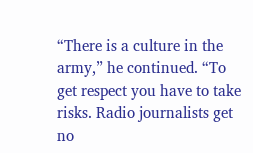“There is a culture in the army,” he continued. “To get respect you have to take risks. Radio journalists get no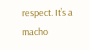respect. It’s a macho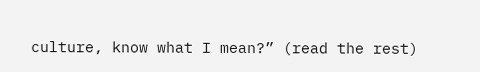culture, know what I mean?” (read the rest)